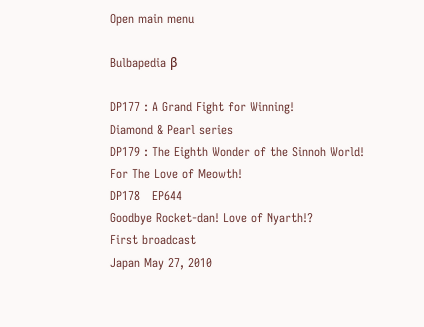Open main menu

Bulbapedia β

DP177 : A Grand Fight for Winning!
Diamond & Pearl series
DP179 : The Eighth Wonder of the Sinnoh World!
For The Love of Meowth!
DP178   EP644
Goodbye Rocket-dan! Love of Nyarth!?
First broadcast
Japan May 27, 2010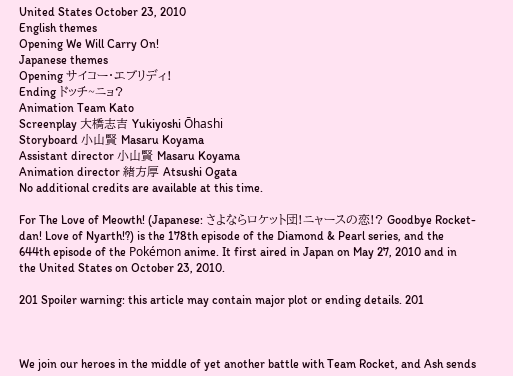United States October 23, 2010
English themes
Opening We Will Carry On!
Japanese themes
Opening サイコー・エブリディ!
Ending ドッチ~ニョ?
Animation Team Kato
Screenplay 大橋志吉 Yukiyoshi Ōhashi
Storyboard 小山賢 Masaru Koyama
Assistant director 小山賢 Masaru Koyama
Animation director 緒方厚 Atsushi Ogata
No additional credits are available at this time.

For The Love of Meowth! (Japanese: さよならロケット団!ニャースの恋!? Goodbye Rocket-dan! Love of Nyarth!?) is the 178th episode of the Diamond & Pearl series, and the 644th episode of the Pokémon anime. It first aired in Japan on May 27, 2010 and in the United States on October 23, 2010.

201 Spoiler warning: this article may contain major plot or ending details. 201



We join our heroes in the middle of yet another battle with Team Rocket, and Ash sends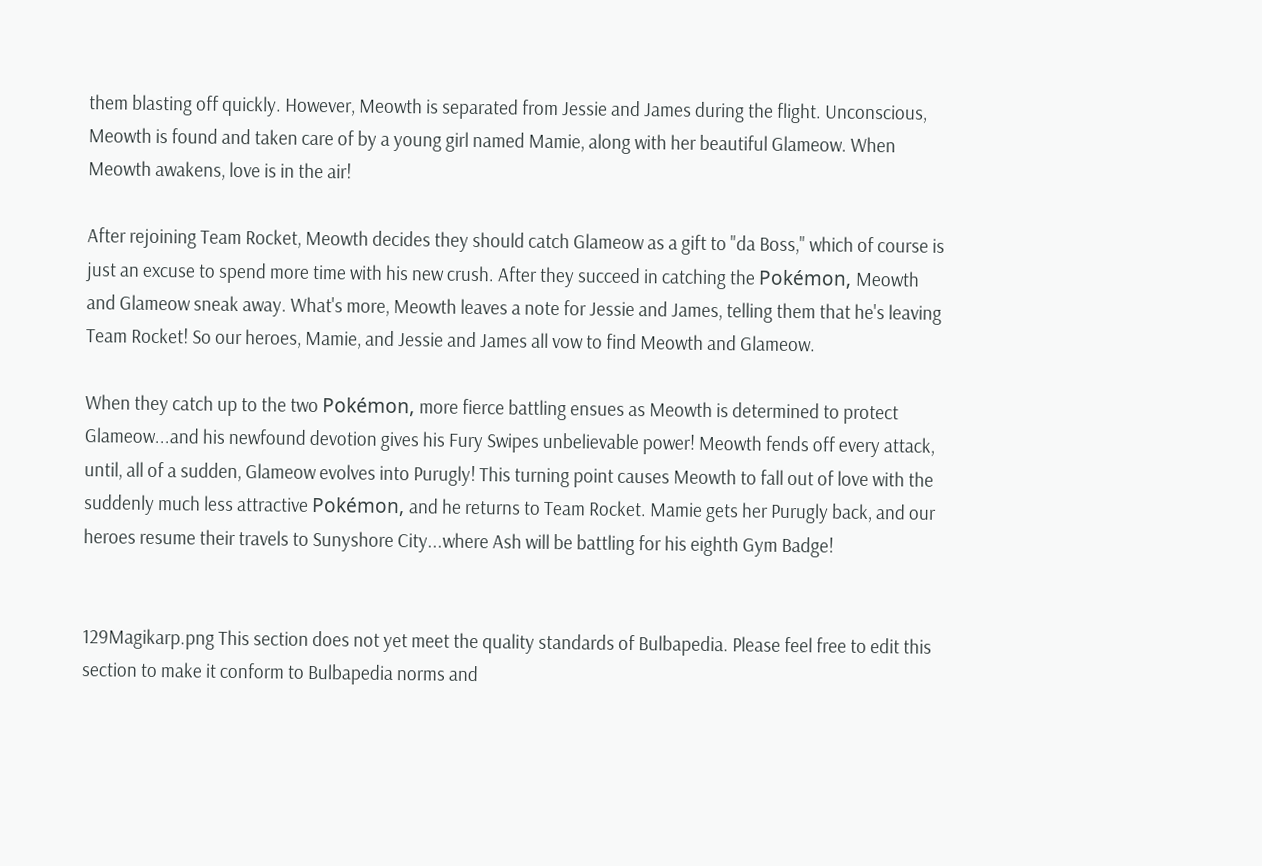them blasting off quickly. However, Meowth is separated from Jessie and James during the flight. Unconscious, Meowth is found and taken care of by a young girl named Mamie, along with her beautiful Glameow. When Meowth awakens, love is in the air!

After rejoining Team Rocket, Meowth decides they should catch Glameow as a gift to "da Boss," which of course is just an excuse to spend more time with his new crush. After they succeed in catching the Pokémon, Meowth and Glameow sneak away. What's more, Meowth leaves a note for Jessie and James, telling them that he's leaving Team Rocket! So our heroes, Mamie, and Jessie and James all vow to find Meowth and Glameow.

When they catch up to the two Pokémon, more fierce battling ensues as Meowth is determined to protect Glameow...and his newfound devotion gives his Fury Swipes unbelievable power! Meowth fends off every attack, until, all of a sudden, Glameow evolves into Purugly! This turning point causes Meowth to fall out of love with the suddenly much less attractive Pokémon, and he returns to Team Rocket. Mamie gets her Purugly back, and our heroes resume their travels to Sunyshore City...where Ash will be battling for his eighth Gym Badge!


129Magikarp.png This section does not yet meet the quality standards of Bulbapedia. Please feel free to edit this section to make it conform to Bulbapedia norms and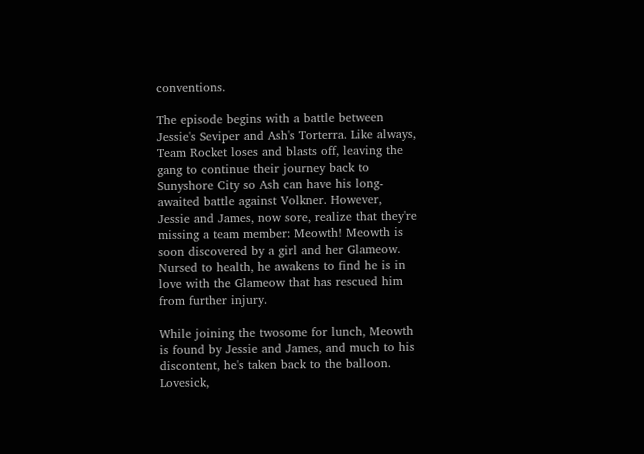conventions.

The episode begins with a battle between Jessie's Seviper and Ash's Torterra. Like always, Team Rocket loses and blasts off, leaving the gang to continue their journey back to Sunyshore City so Ash can have his long-awaited battle against Volkner. However, Jessie and James, now sore, realize that they're missing a team member: Meowth! Meowth is soon discovered by a girl and her Glameow. Nursed to health, he awakens to find he is in love with the Glameow that has rescued him from further injury.

While joining the twosome for lunch, Meowth is found by Jessie and James, and much to his discontent, he's taken back to the balloon. Lovesick,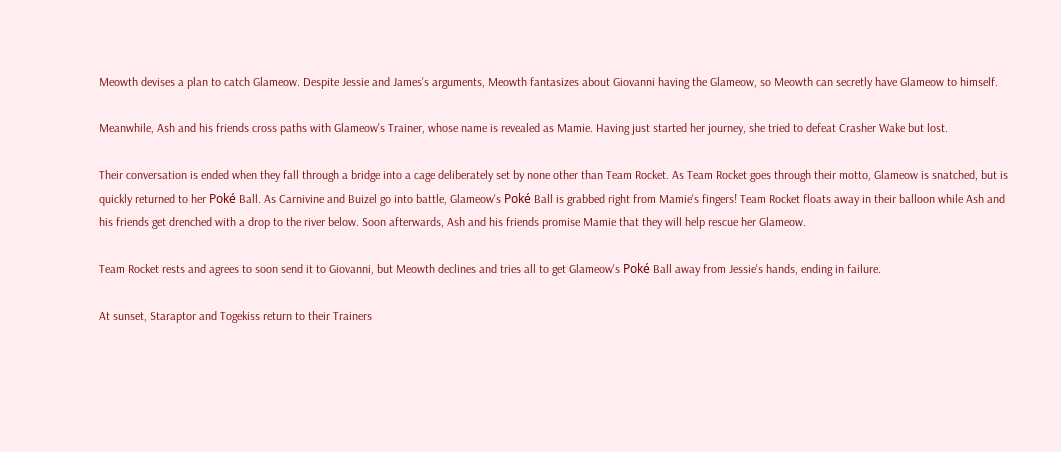Meowth devises a plan to catch Glameow. Despite Jessie and James's arguments, Meowth fantasizes about Giovanni having the Glameow, so Meowth can secretly have Glameow to himself.

Meanwhile, Ash and his friends cross paths with Glameow's Trainer, whose name is revealed as Mamie. Having just started her journey, she tried to defeat Crasher Wake but lost.

Their conversation is ended when they fall through a bridge into a cage deliberately set by none other than Team Rocket. As Team Rocket goes through their motto, Glameow is snatched, but is quickly returned to her Poké Ball. As Carnivine and Buizel go into battle, Glameow's Poké Ball is grabbed right from Mamie's fingers! Team Rocket floats away in their balloon while Ash and his friends get drenched with a drop to the river below. Soon afterwards, Ash and his friends promise Mamie that they will help rescue her Glameow.

Team Rocket rests and agrees to soon send it to Giovanni, but Meowth declines and tries all to get Glameow's Poké Ball away from Jessie's hands, ending in failure.

At sunset, Staraptor and Togekiss return to their Trainers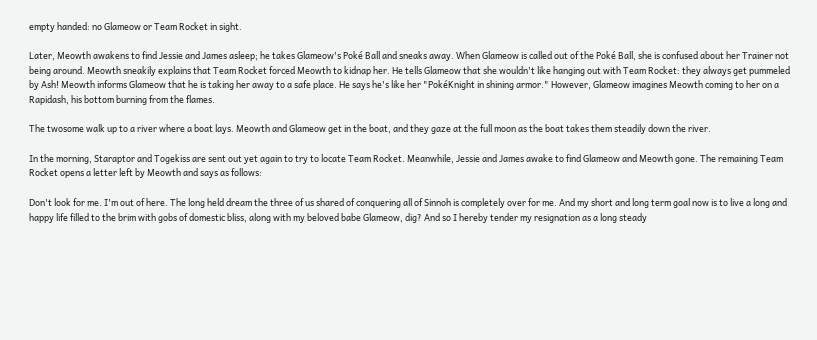empty handed: no Glameow or Team Rocket in sight.

Later, Meowth awakens to find Jessie and James asleep; he takes Glameow's Poké Ball and sneaks away. When Glameow is called out of the Poké Ball, she is confused about her Trainer not being around. Meowth sneakily explains that Team Rocket forced Meowth to kidnap her. He tells Glameow that she wouldn't like hanging out with Team Rocket: they always get pummeled by Ash! Meowth informs Glameow that he is taking her away to a safe place. He says he's like her "PokéKnight in shining armor." However, Glameow imagines Meowth coming to her on a Rapidash, his bottom burning from the flames.

The twosome walk up to a river where a boat lays. Meowth and Glameow get in the boat, and they gaze at the full moon as the boat takes them steadily down the river.

In the morning, Staraptor and Togekiss are sent out yet again to try to locate Team Rocket. Meanwhile, Jessie and James awake to find Glameow and Meowth gone. The remaining Team Rocket opens a letter left by Meowth and says as follows:

Don't look for me. I'm out of here. The long held dream the three of us shared of conquering all of Sinnoh is completely over for me. And my short and long term goal now is to live a long and happy life filled to the brim with gobs of domestic bliss, along with my beloved babe Glameow, dig? And so I hereby tender my resignation as a long steady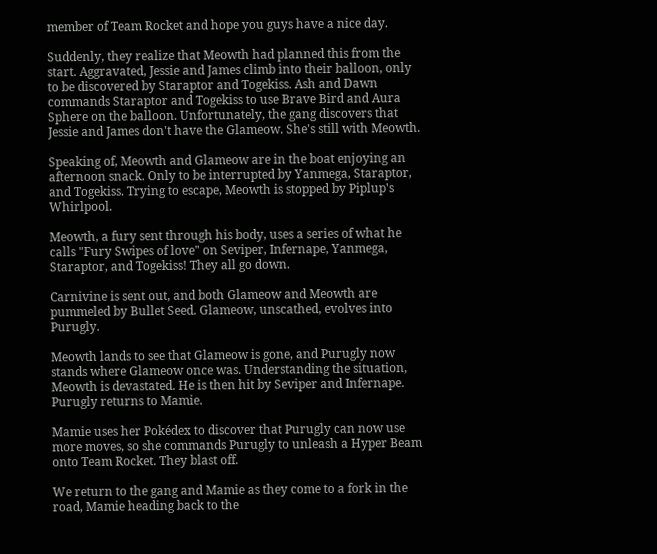member of Team Rocket and hope you guys have a nice day.

Suddenly, they realize that Meowth had planned this from the start. Aggravated, Jessie and James climb into their balloon, only to be discovered by Staraptor and Togekiss. Ash and Dawn commands Staraptor and Togekiss to use Brave Bird and Aura Sphere on the balloon. Unfortunately, the gang discovers that Jessie and James don't have the Glameow. She's still with Meowth.

Speaking of, Meowth and Glameow are in the boat enjoying an afternoon snack. Only to be interrupted by Yanmega, Staraptor, and Togekiss. Trying to escape, Meowth is stopped by Piplup's Whirlpool.

Meowth, a fury sent through his body, uses a series of what he calls "Fury Swipes of love" on Seviper, Infernape, Yanmega, Staraptor, and Togekiss! They all go down.

Carnivine is sent out, and both Glameow and Meowth are pummeled by Bullet Seed. Glameow, unscathed, evolves into Purugly.

Meowth lands to see that Glameow is gone, and Purugly now stands where Glameow once was. Understanding the situation, Meowth is devastated. He is then hit by Seviper and Infernape. Purugly returns to Mamie.

Mamie uses her Pokédex to discover that Purugly can now use more moves, so she commands Purugly to unleash a Hyper Beam onto Team Rocket. They blast off.

We return to the gang and Mamie as they come to a fork in the road, Mamie heading back to the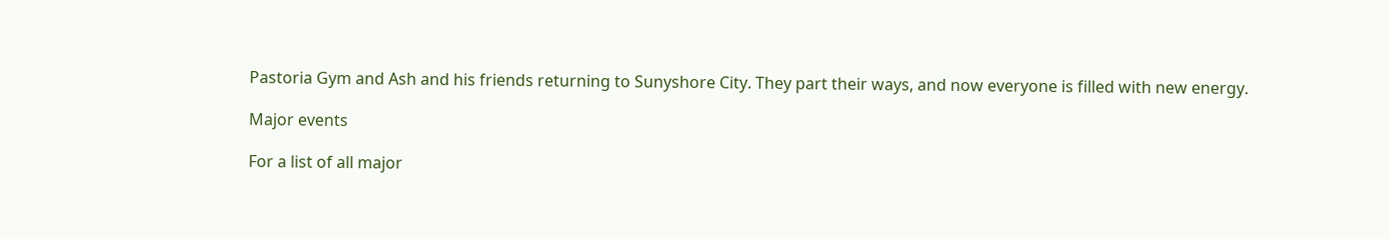Pastoria Gym and Ash and his friends returning to Sunyshore City. They part their ways, and now everyone is filled with new energy.

Major events

For a list of all major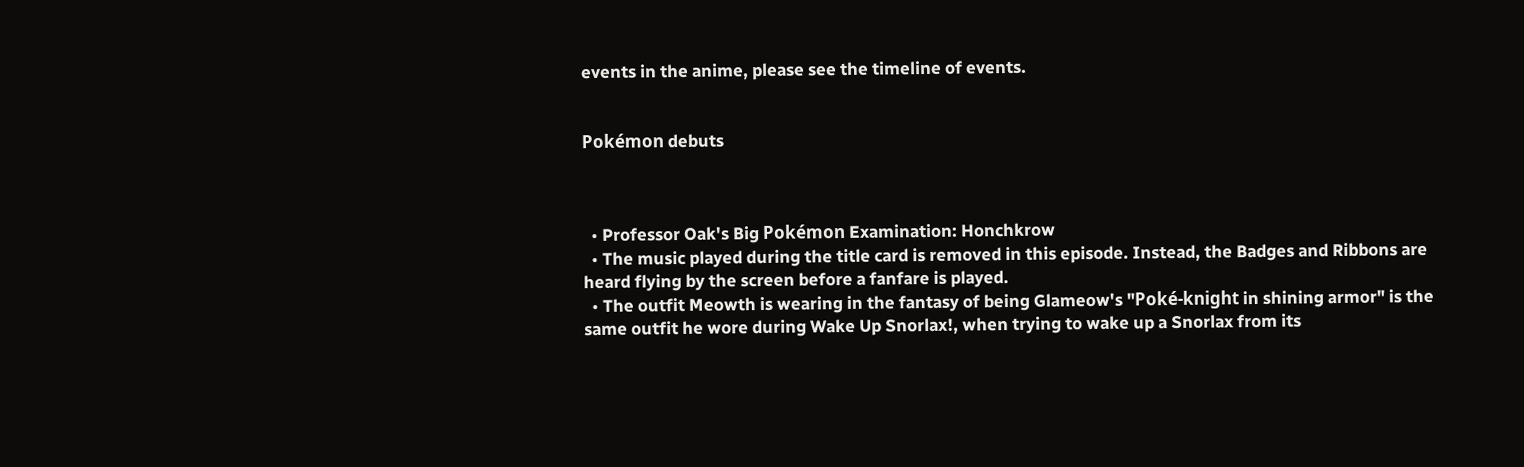events in the anime, please see the timeline of events.


Pokémon debuts



  • Professor Oak's Big Pokémon Examination: Honchkrow
  • The music played during the title card is removed in this episode. Instead, the Badges and Ribbons are heard flying by the screen before a fanfare is played.
  • The outfit Meowth is wearing in the fantasy of being Glameow's "Poké-knight in shining armor" is the same outfit he wore during Wake Up Snorlax!, when trying to wake up a Snorlax from its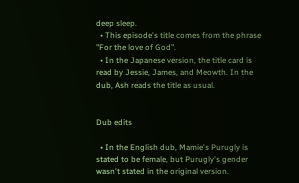deep sleep.
  • This episode's title comes from the phrase "For the love of God".
  • In the Japanese version, the title card is read by Jessie, James, and Meowth. In the dub, Ash reads the title as usual.


Dub edits

  • In the English dub, Mamie's Purugly is stated to be female, but Purugly's gender wasn't stated in the original version.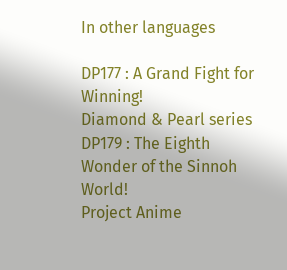In other languages

DP177 : A Grand Fight for Winning!
Diamond & Pearl series
DP179 : The Eighth Wonder of the Sinnoh World!
Project Anime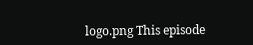logo.png This episode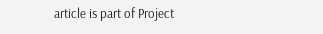article is part of Project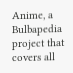Anime, a Bulbapedia project that covers all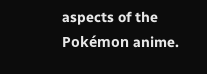aspects of the Pokémon anime.